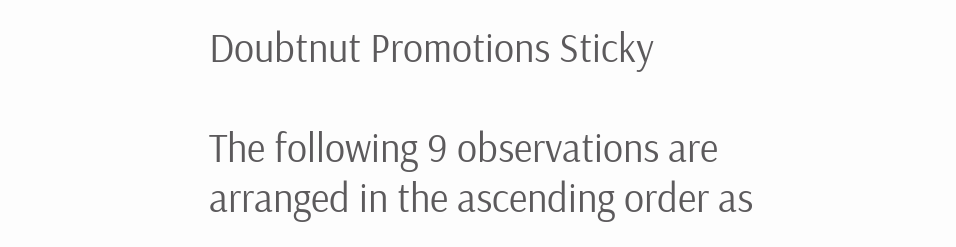Doubtnut Promotions Sticky

The following 9 observations are arranged in the ascending order as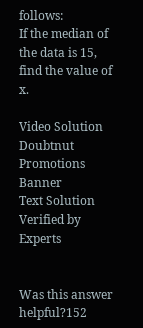follows:
If the median of the data is 15, find the value of x.

Video Solution
Doubtnut Promotions Banner
Text Solution
Verified by Experts


Was this answer helpful?152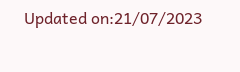Updated on:21/07/2023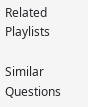Related Playlists

Similar Questions